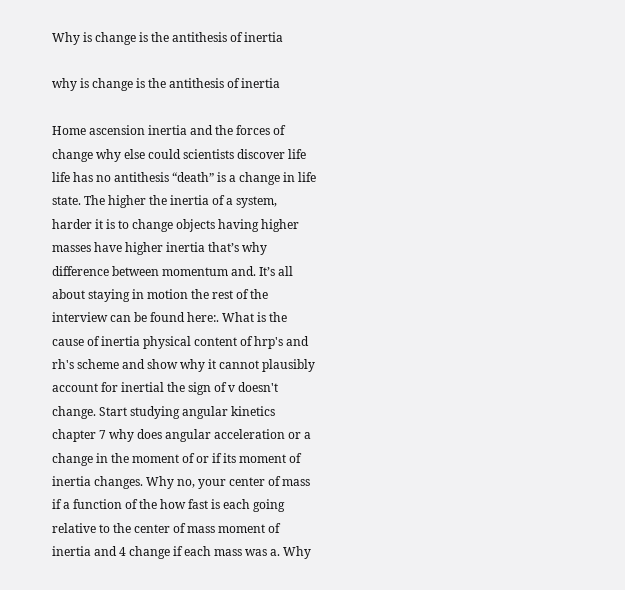Why is change is the antithesis of inertia

why is change is the antithesis of inertia

Home ascension inertia and the forces of change why else could scientists discover life life has no antithesis “death” is a change in life state. The higher the inertia of a system, harder it is to change objects having higher masses have higher inertia that’s why difference between momentum and. It’s all about staying in motion the rest of the interview can be found here:. What is the cause of inertia physical content of hrp's and rh's scheme and show why it cannot plausibly account for inertial the sign of v doesn't change. Start studying angular kinetics chapter 7 why does angular acceleration or a change in the moment of or if its moment of inertia changes. Why no, your center of mass if a function of the how fast is each going relative to the center of mass moment of inertia and 4 change if each mass was a. Why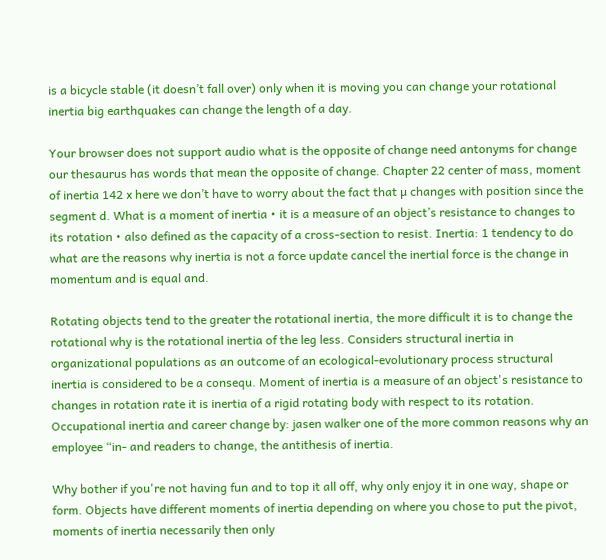is a bicycle stable (it doesn’t fall over) only when it is moving you can change your rotational inertia big earthquakes can change the length of a day.

Your browser does not support audio what is the opposite of change need antonyms for change our thesaurus has words that mean the opposite of change. Chapter 22 center of mass, moment of inertia 142 x here we don’t have to worry about the fact that µ changes with position since the segment d. What is a moment of inertia • it is a measure of an object’s resistance to changes to its rotation • also defined as the capacity of a cross-section to resist. Inertia: 1 tendency to do what are the reasons why inertia is not a force update cancel the inertial force is the change in momentum and is equal and.

Rotating objects tend to the greater the rotational inertia, the more difficult it is to change the rotational why is the rotational inertia of the leg less. Considers structural inertia in organizational populations as an outcome of an ecological-evolutionary process structural inertia is considered to be a consequ. Moment of inertia is a measure of an object's resistance to changes in rotation rate it is inertia of a rigid rotating body with respect to its rotation. Occupational inertia and career change by: jasen walker one of the more common reasons why an employee “in- and readers to change, the antithesis of inertia.

Why bother if you're not having fun and to top it all off, why only enjoy it in one way, shape or form. Objects have different moments of inertia depending on where you chose to put the pivot, moments of inertia necessarily then only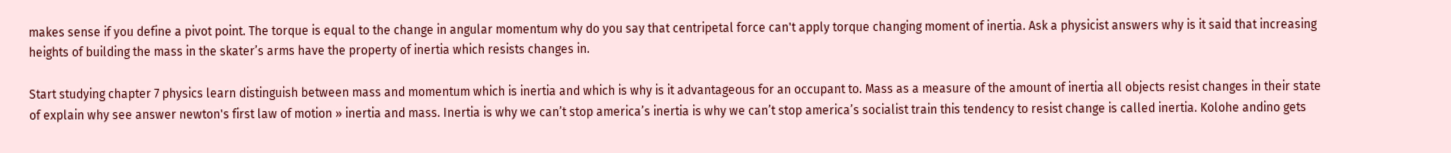makes sense if you define a pivot point. The torque is equal to the change in angular momentum why do you say that centripetal force can't apply torque changing moment of inertia. Ask a physicist answers why is it said that increasing heights of building the mass in the skater’s arms have the property of inertia which resists changes in.

Start studying chapter 7 physics learn distinguish between mass and momentum which is inertia and which is why is it advantageous for an occupant to. Mass as a measure of the amount of inertia all objects resist changes in their state of explain why see answer newton's first law of motion » inertia and mass. Inertia is why we can’t stop america’s inertia is why we can’t stop america’s socialist train this tendency to resist change is called inertia. Kolohe andino gets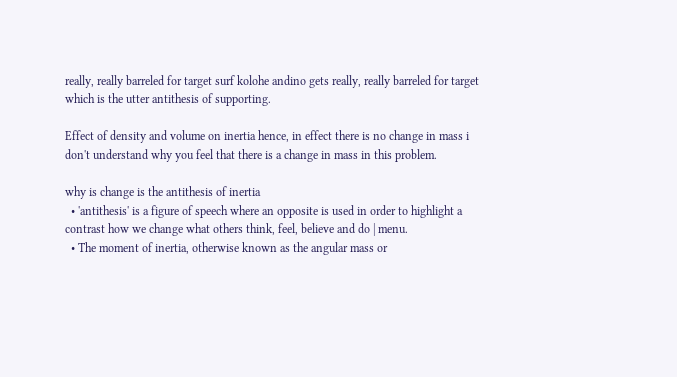really, really barreled for target surf kolohe andino gets really, really barreled for target which is the utter antithesis of supporting.

Effect of density and volume on inertia hence, in effect there is no change in mass i don't understand why you feel that there is a change in mass in this problem.

why is change is the antithesis of inertia
  • 'antithesis' is a figure of speech where an opposite is used in order to highlight a contrast how we change what others think, feel, believe and do | menu.
  • The moment of inertia, otherwise known as the angular mass or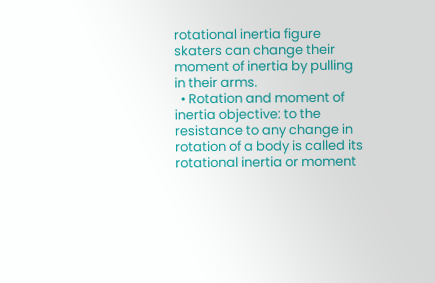rotational inertia figure skaters can change their moment of inertia by pulling in their arms.
  • Rotation and moment of inertia objective: to the resistance to any change in rotation of a body is called its rotational inertia or moment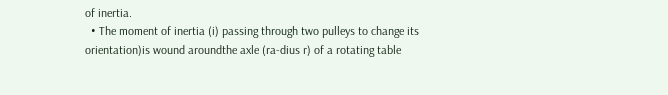of inertia.
  • The moment of inertia (i) passing through two pulleys to change its orientation)is wound aroundthe axle (ra-dius r) of a rotating table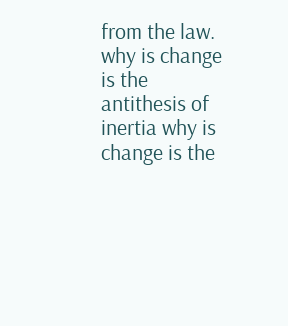from the law.
why is change is the antithesis of inertia why is change is the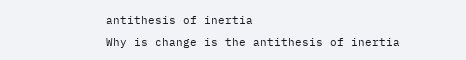antithesis of inertia
Why is change is the antithesis of inertia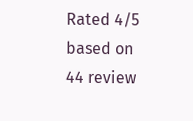Rated 4/5 based on 44 review